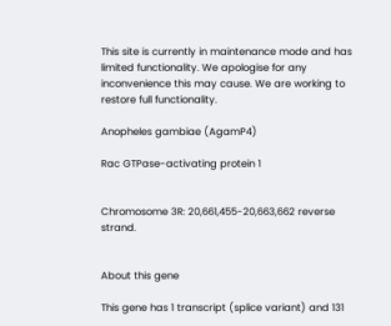This site is currently in maintenance mode and has limited functionality. We apologise for any inconvenience this may cause. We are working to restore full functionality.

Anopheles gambiae (AgamP4)

Rac GTPase-activating protein 1


Chromosome 3R: 20,661,455-20,663,662 reverse strand.


About this gene

This gene has 1 transcript (splice variant) and 131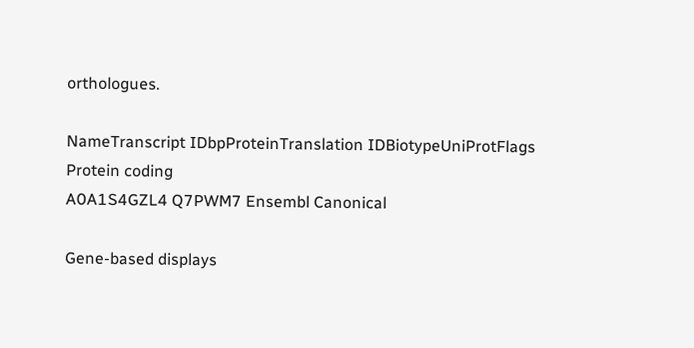orthologues.

NameTranscript IDbpProteinTranslation IDBiotypeUniProtFlags
Protein coding
A0A1S4GZL4 Q7PWM7 Ensembl Canonical

Gene-based displays